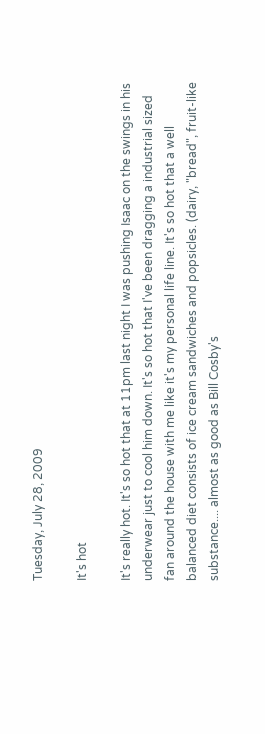Tuesday, July 28, 2009

It's hot

It's really hot. It's so hot that at 11pm last night I was pushing Isaac on the swings in his underwear just to cool him down. It's so hot that I've been dragging a industrial sized fan around the house with me like it's my personal life line. It's so hot that a well balanced diet consists of ice cream sandwiches and popsicles. (dairy, "bread", fruit-like substance.... almost as good as Bill Cosby's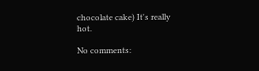chocolate cake) It's really hot.

No comments: